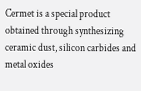Cermet is a special product obtained through synthesizing ceramic dust, silicon carbides and metal oxides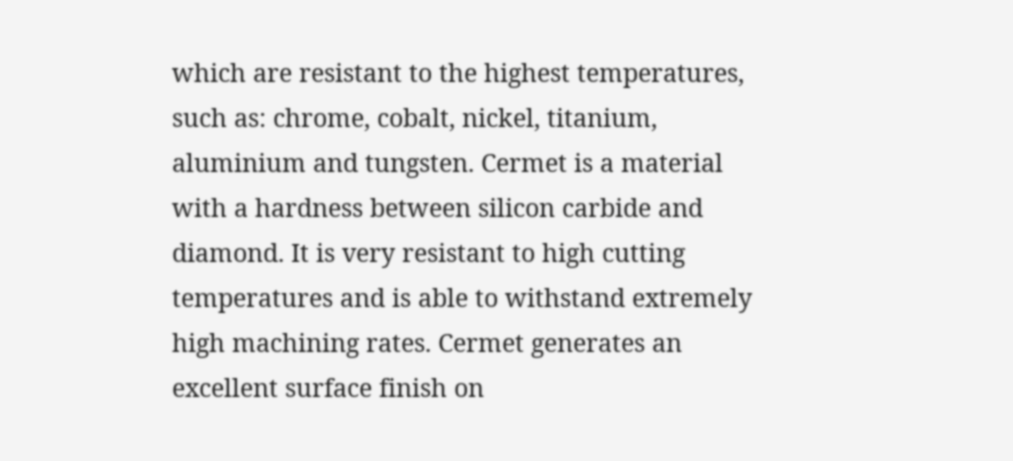which are resistant to the highest temperatures, such as: chrome, cobalt, nickel, titanium, aluminium and tungsten. Cermet is a material with a hardness between silicon carbide and diamond. It is very resistant to high cutting temperatures and is able to withstand extremely high machining rates. Cermet generates an excellent surface finish on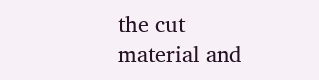the cut material and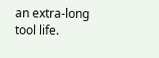an extra-long tool life.